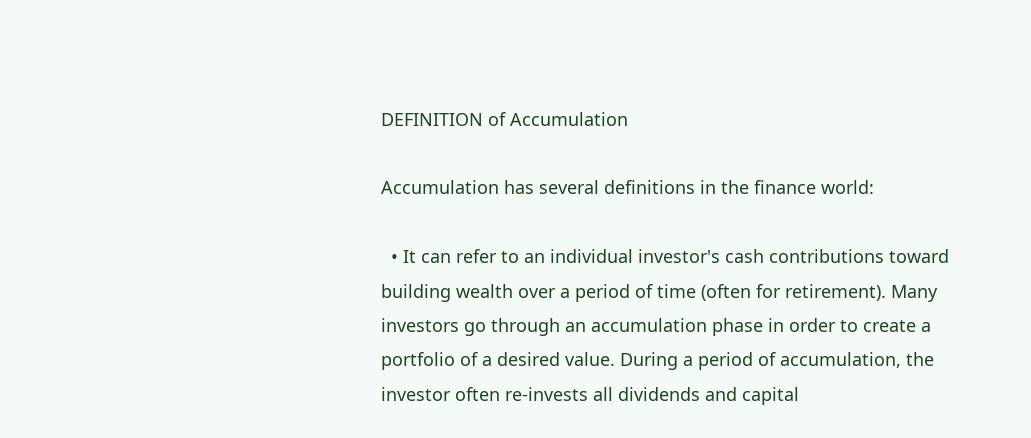DEFINITION of Accumulation

Accumulation has several definitions in the finance world:

  • It can refer to an individual investor's cash contributions toward building wealth over a period of time (often for retirement). Many investors go through an accumulation phase in order to create a portfolio of a desired value. During a period of accumulation, the investor often re-invests all dividends and capital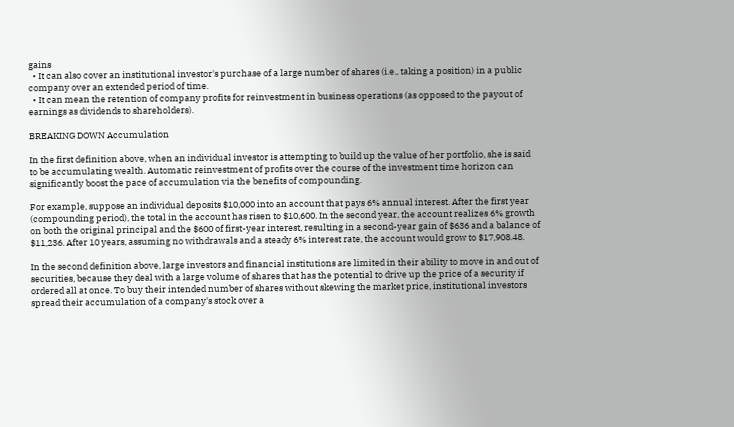gains
  • It can also cover an institutional investor's purchase of a large number of shares (i.e., taking a position) in a public company over an extended period of time.
  • It can mean the retention of company profits for reinvestment in business operations (as opposed to the payout of earnings as dividends to shareholders).

BREAKING DOWN Accumulation

In the first definition above, when an individual investor is attempting to build up the value of her portfolio, she is said to be accumulating wealth. Automatic reinvestment of profits over the course of the investment time horizon can significantly boost the pace of accumulation via the benefits of compounding.

For example, suppose an individual deposits $10,000 into an account that pays 6% annual interest. After the first year (compounding period), the total in the account has risen to $10,600. In the second year, the account realizes 6% growth on both the original principal and the $600 of first-year interest, resulting in a second-year gain of $636 and a balance of $11,236. After 10 years, assuming no withdrawals and a steady 6% interest rate, the account would grow to $17,908.48.

In the second definition above, large investors and financial institutions are limited in their ability to move in and out of securities, because they deal with a large volume of shares that has the potential to drive up the price of a security if ordered all at once. To buy their intended number of shares without skewing the market price, institutional investors spread their accumulation of a company's stock over a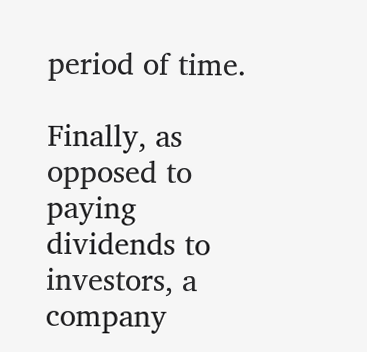period of time.

Finally, as opposed to paying dividends to investors, a company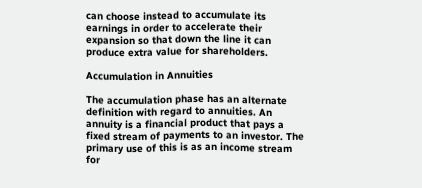can choose instead to accumulate its earnings in order to accelerate their expansion so that down the line it can produce extra value for shareholders.

Accumulation in Annuities

The accumulation phase has an alternate definition with regard to annuities. An annuity is a financial product that pays a fixed stream of payments to an investor. The primary use of this is as an income stream for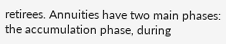retirees. Annuities have two main phases: the accumulation phase, during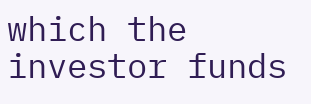which the investor funds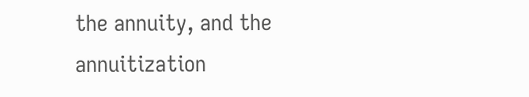the annuity, and the annuitization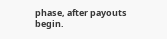phase, after payouts begin.